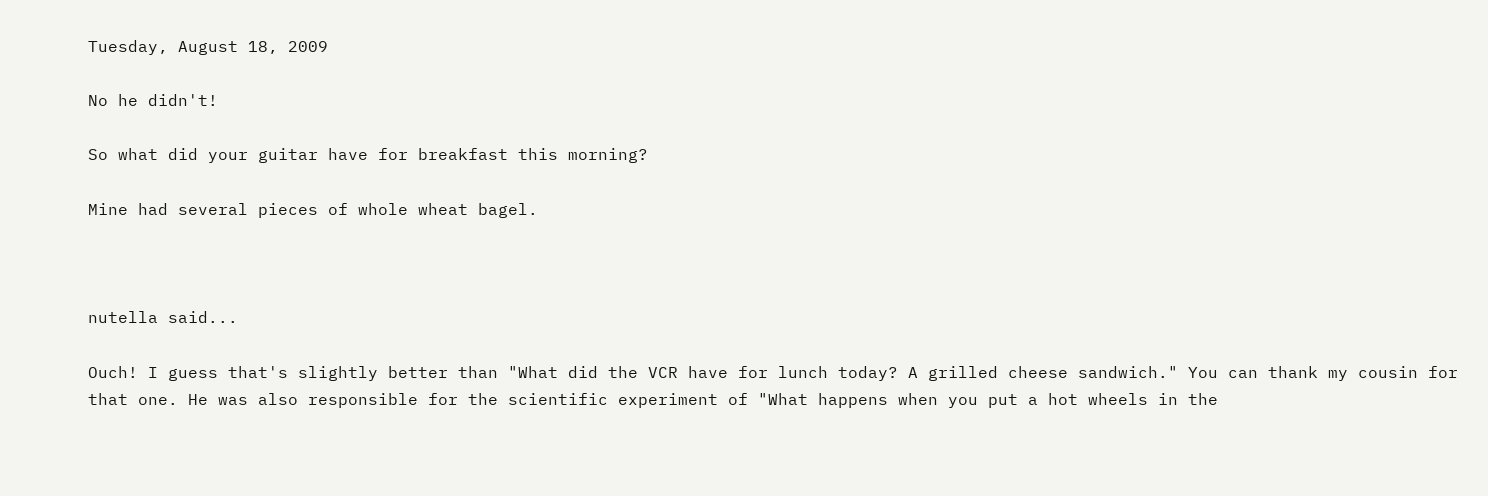Tuesday, August 18, 2009

No he didn't!

So what did your guitar have for breakfast this morning?

Mine had several pieces of whole wheat bagel.



nutella said...

Ouch! I guess that's slightly better than "What did the VCR have for lunch today? A grilled cheese sandwich." You can thank my cousin for that one. He was also responsible for the scientific experiment of "What happens when you put a hot wheels in the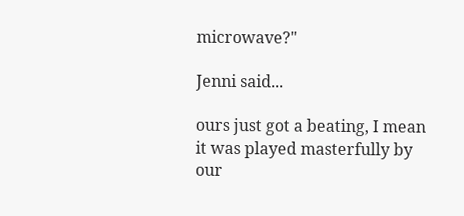microwave?"

Jenni said...

ours just got a beating, I mean it was played masterfully by our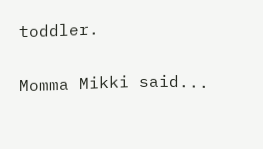toddler.

Momma Mikki said...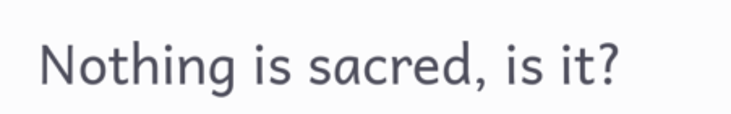Nothing is sacred, is it?